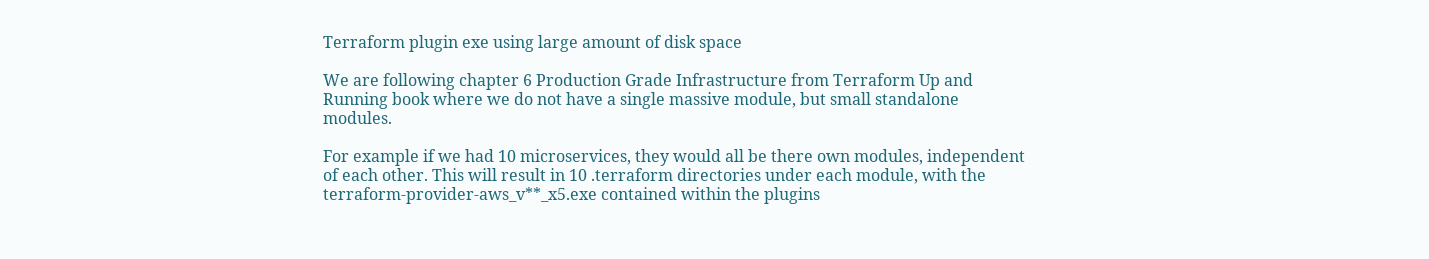Terraform plugin exe using large amount of disk space

We are following chapter 6 Production Grade Infrastructure from Terraform Up and Running book where we do not have a single massive module, but small standalone modules.

For example if we had 10 microservices, they would all be there own modules, independent of each other. This will result in 10 .terraform directories under each module, with the
terraform-provider-aws_v**_x5.exe contained within the plugins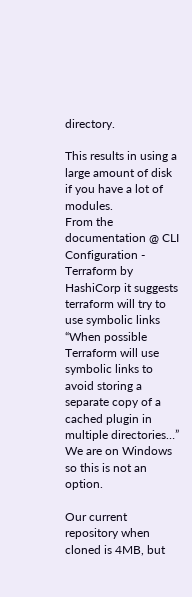directory.

This results in using a large amount of disk if you have a lot of modules.
From the documentation @ CLI Configuration - Terraform by HashiCorp it suggests terraform will try to use symbolic links
“When possible Terraform will use symbolic links to avoid storing a separate copy of a cached plugin in multiple directories…”
We are on Windows so this is not an option.

Our current repository when cloned is 4MB, but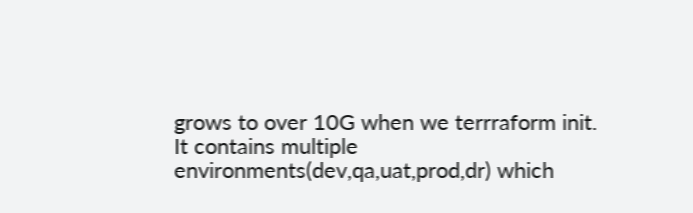grows to over 10G when we terrraform init.
It contains multiple environments(dev,qa,uat,prod,dr) which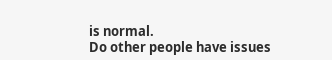is normal.
Do other people have issues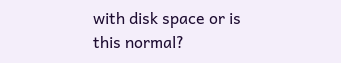with disk space or is this normal?